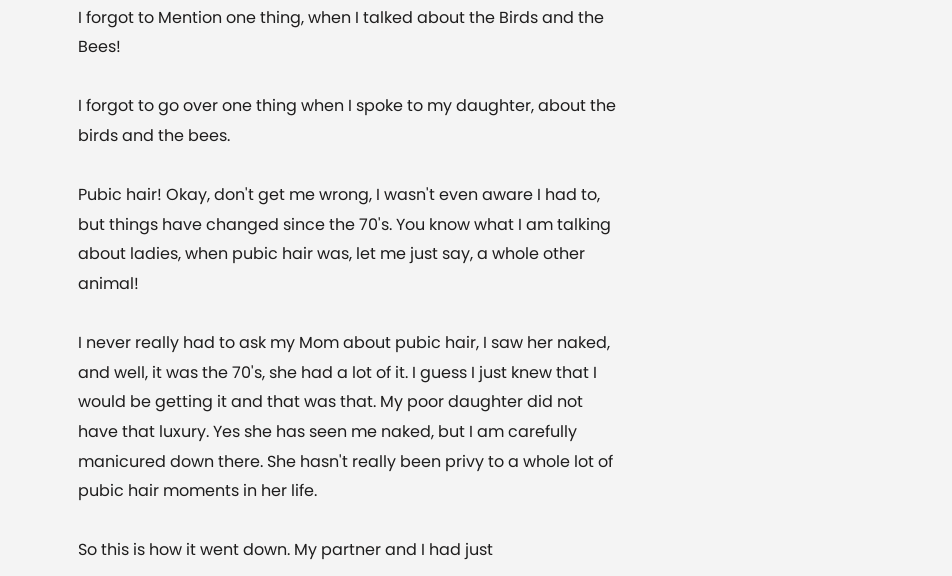I forgot to Mention one thing, when I talked about the Birds and the Bees!

I forgot to go over one thing when I spoke to my daughter, about the birds and the bees.

Pubic hair! Okay, don't get me wrong, I wasn't even aware I had to, but things have changed since the 70's. You know what I am talking about ladies, when pubic hair was, let me just say, a whole other animal!

I never really had to ask my Mom about pubic hair, I saw her naked, and well, it was the 70's, she had a lot of it. I guess I just knew that I would be getting it and that was that. My poor daughter did not have that luxury. Yes she has seen me naked, but I am carefully manicured down there. She hasn't really been privy to a whole lot of pubic hair moments in her life.

So this is how it went down. My partner and I had just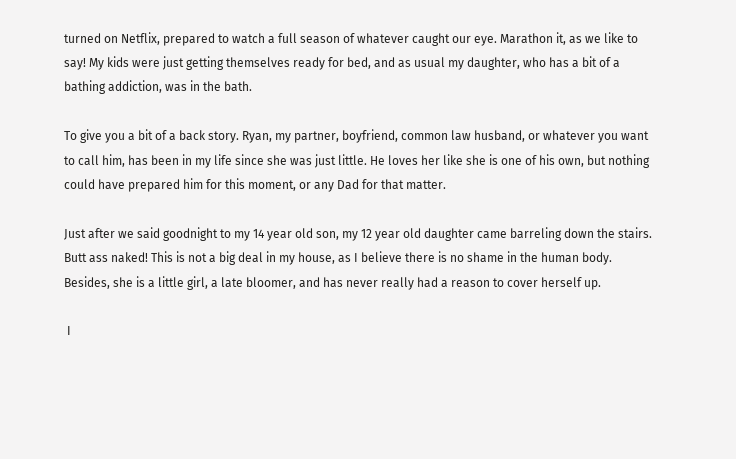turned on Netflix, prepared to watch a full season of whatever caught our eye. Marathon it, as we like to say! My kids were just getting themselves ready for bed, and as usual my daughter, who has a bit of a bathing addiction, was in the bath.

To give you a bit of a back story. Ryan, my partner, boyfriend, common law husband, or whatever you want to call him, has been in my life since she was just little. He loves her like she is one of his own, but nothing could have prepared him for this moment, or any Dad for that matter.

Just after we said goodnight to my 14 year old son, my 12 year old daughter came barreling down the stairs. Butt ass naked! This is not a big deal in my house, as I believe there is no shame in the human body. Besides, she is a little girl, a late bloomer, and has never really had a reason to cover herself up.

 I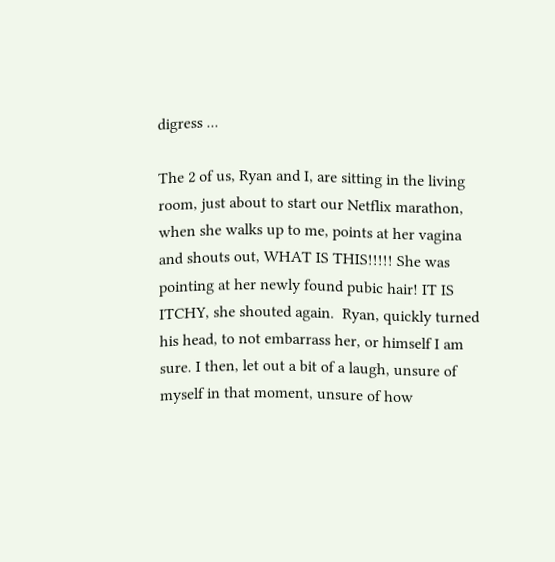digress ...

The 2 of us, Ryan and I, are sitting in the living room, just about to start our Netflix marathon, when she walks up to me, points at her vagina and shouts out, WHAT IS THIS!!!!! She was pointing at her newly found pubic hair! IT IS ITCHY, she shouted again.  Ryan, quickly turned his head, to not embarrass her, or himself I am sure. I then, let out a bit of a laugh, unsure of myself in that moment, unsure of how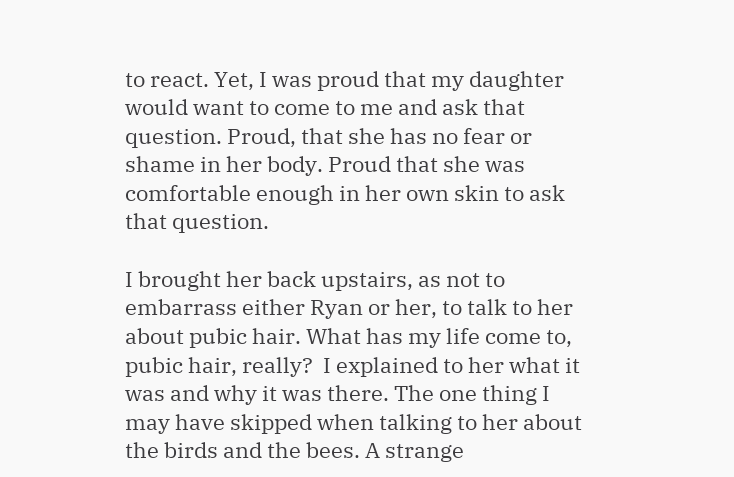to react. Yet, I was proud that my daughter would want to come to me and ask that question. Proud, that she has no fear or shame in her body. Proud that she was comfortable enough in her own skin to ask that question.

I brought her back upstairs, as not to embarrass either Ryan or her, to talk to her about pubic hair. What has my life come to, pubic hair, really?  I explained to her what it was and why it was there. The one thing I may have skipped when talking to her about the birds and the bees. A strange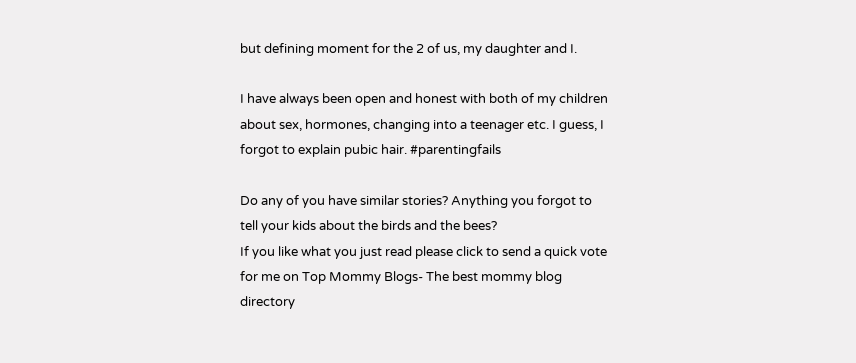but defining moment for the 2 of us, my daughter and I.

I have always been open and honest with both of my children about sex, hormones, changing into a teenager etc. I guess, I forgot to explain pubic hair. #parentingfails

Do any of you have similar stories? Anything you forgot to tell your kids about the birds and the bees?
If you like what you just read please click to send a quick vote for me on Top Mommy Blogs- The best mommy blog directory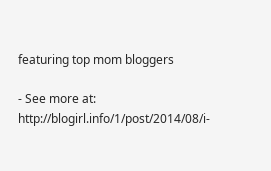featuring top mom bloggers

- See more at: http://blogirl.info/1/post/2014/08/i-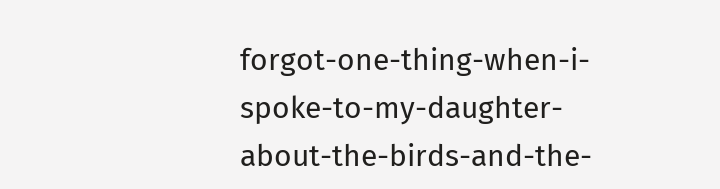forgot-one-thing-when-i-spoke-to-my-daughter-about-the-birds-and-the-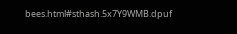bees.html#sthash.5x7Y9WMB.dpuf